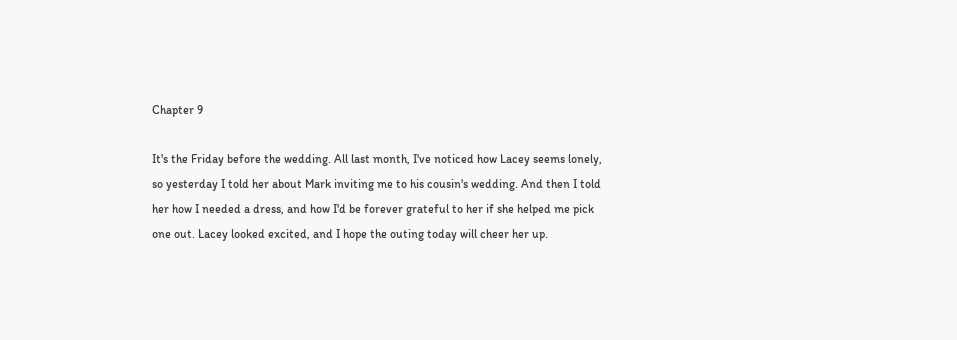Chapter 9

It's the Friday before the wedding. All last month, I've noticed how Lacey seems lonely, so yesterday I told her about Mark inviting me to his cousin's wedding. And then I told her how I needed a dress, and how I'd be forever grateful to her if she helped me pick one out. Lacey looked excited, and I hope the outing today will cheer her up.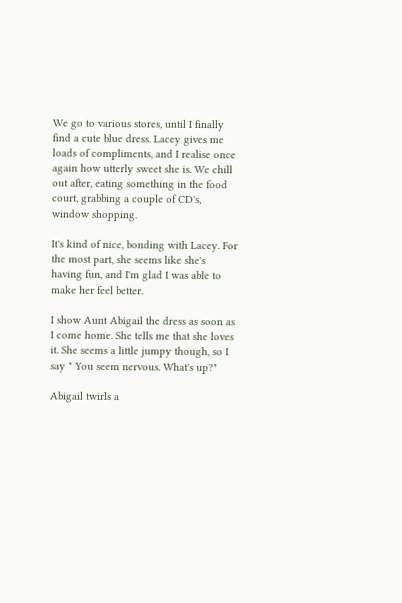We go to various stores, until I finally find a cute blue dress. Lacey gives me loads of compliments, and I realise once again how utterly sweet she is. We chill out after, eating something in the food court, grabbing a couple of CD's, window shopping.

It's kind of nice, bonding with Lacey. For the most part, she seems like she's having fun, and I'm glad I was able to make her feel better.

I show Aunt Abigail the dress as soon as I come home. She tells me that she loves it. She seems a little jumpy though, so I say " You seem nervous. What's up?"

Abigail twirls a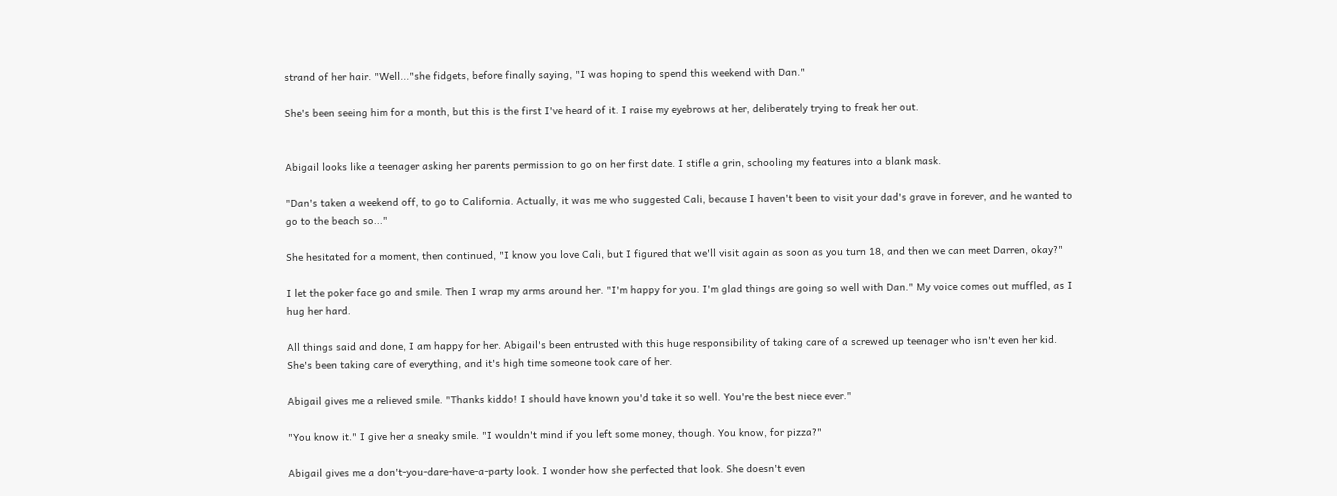strand of her hair. "Well..."she fidgets, before finally saying, "I was hoping to spend this weekend with Dan."

She's been seeing him for a month, but this is the first I've heard of it. I raise my eyebrows at her, deliberately trying to freak her out.


Abigail looks like a teenager asking her parents permission to go on her first date. I stifle a grin, schooling my features into a blank mask.

"Dan's taken a weekend off, to go to California. Actually, it was me who suggested Cali, because I haven't been to visit your dad's grave in forever, and he wanted to go to the beach so..."

She hesitated for a moment, then continued, "I know you love Cali, but I figured that we'll visit again as soon as you turn 18, and then we can meet Darren, okay?"

I let the poker face go and smile. Then I wrap my arms around her. "I'm happy for you. I'm glad things are going so well with Dan." My voice comes out muffled, as I hug her hard.

All things said and done, I am happy for her. Abigail's been entrusted with this huge responsibility of taking care of a screwed up teenager who isn't even her kid. She's been taking care of everything, and it's high time someone took care of her.

Abigail gives me a relieved smile. "Thanks kiddo! I should have known you'd take it so well. You're the best niece ever."

"You know it." I give her a sneaky smile. "I wouldn't mind if you left some money, though. You know, for pizza?"

Abigail gives me a don't-you-dare-have-a-party look. I wonder how she perfected that look. She doesn't even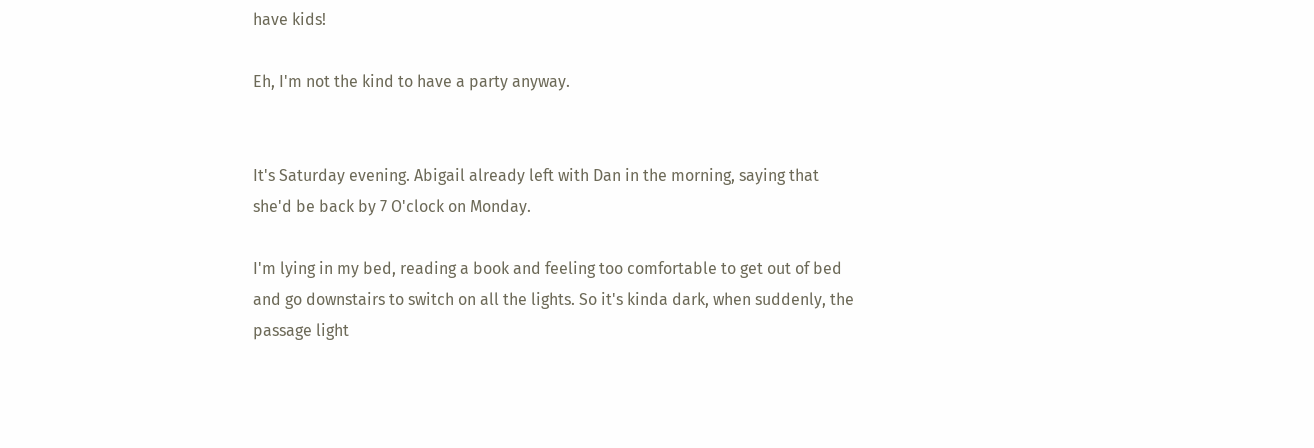have kids!

Eh, I'm not the kind to have a party anyway.


It's Saturday evening. Abigail already left with Dan in the morning, saying that she'd be back by 7 O'clock on Monday.

I'm lying in my bed, reading a book and feeling too comfortable to get out of bed and go downstairs to switch on all the lights. So it's kinda dark, when suddenly, the passage light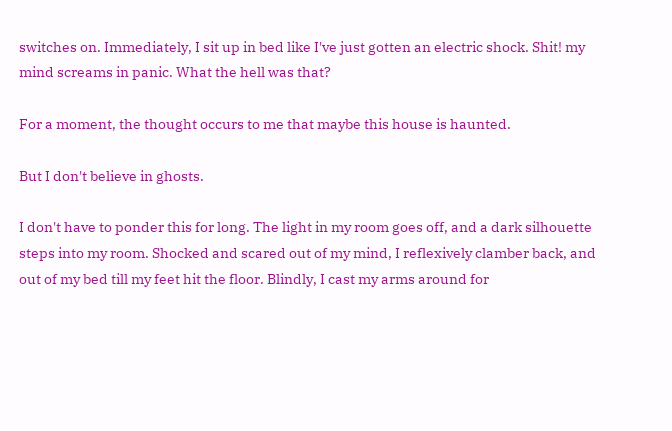switches on. Immediately, I sit up in bed like I've just gotten an electric shock. Shit! my mind screams in panic. What the hell was that?

For a moment, the thought occurs to me that maybe this house is haunted.

But I don't believe in ghosts.

I don't have to ponder this for long. The light in my room goes off, and a dark silhouette steps into my room. Shocked and scared out of my mind, I reflexively clamber back, and out of my bed till my feet hit the floor. Blindly, I cast my arms around for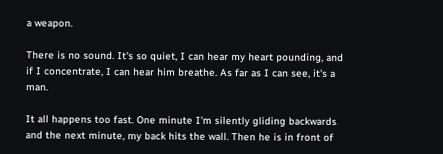a weapon.

There is no sound. It's so quiet, I can hear my heart pounding, and if I concentrate, I can hear him breathe. As far as I can see, it's a man.

It all happens too fast. One minute I'm silently gliding backwards and the next minute, my back hits the wall. Then he is in front of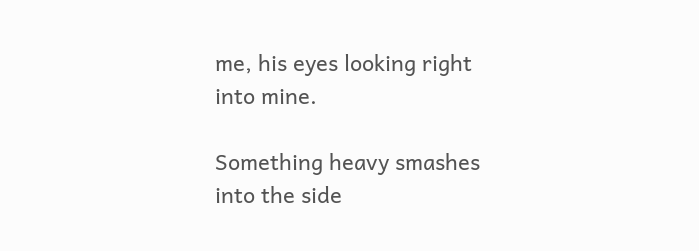me, his eyes looking right into mine.

Something heavy smashes into the side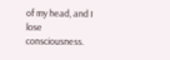of my head, and I lose consciousness.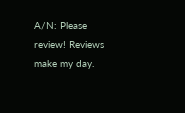A/N: Please review! Reviews make my day.